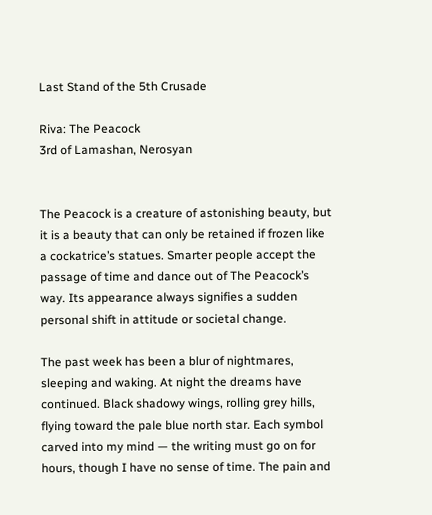Last Stand of the 5th Crusade

Riva: The Peacock
3rd of Lamashan, Nerosyan


The Peacock is a creature of astonishing beauty, but it is a beauty that can only be retained if frozen like a cockatrice’s statues. Smarter people accept the passage of time and dance out of The Peacock’s way. Its appearance always signifies a sudden personal shift in attitude or societal change.

The past week has been a blur of nightmares, sleeping and waking. At night the dreams have continued. Black shadowy wings, rolling grey hills, flying toward the pale blue north star. Each symbol carved into my mind — the writing must go on for hours, though I have no sense of time. The pain and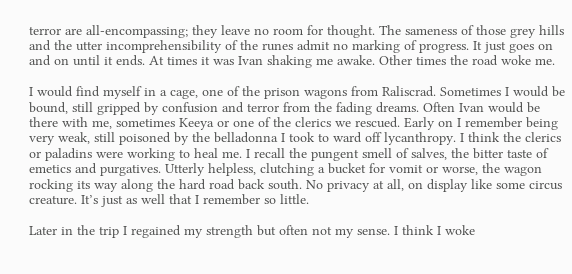terror are all-encompassing; they leave no room for thought. The sameness of those grey hills and the utter incomprehensibility of the runes admit no marking of progress. It just goes on and on until it ends. At times it was Ivan shaking me awake. Other times the road woke me.

I would find myself in a cage, one of the prison wagons from Raliscrad. Sometimes I would be bound, still gripped by confusion and terror from the fading dreams. Often Ivan would be there with me, sometimes Keeya or one of the clerics we rescued. Early on I remember being very weak, still poisoned by the belladonna I took to ward off lycanthropy. I think the clerics or paladins were working to heal me. I recall the pungent smell of salves, the bitter taste of emetics and purgatives. Utterly helpless, clutching a bucket for vomit or worse, the wagon rocking its way along the hard road back south. No privacy at all, on display like some circus creature. It’s just as well that I remember so little.

Later in the trip I regained my strength but often not my sense. I think I woke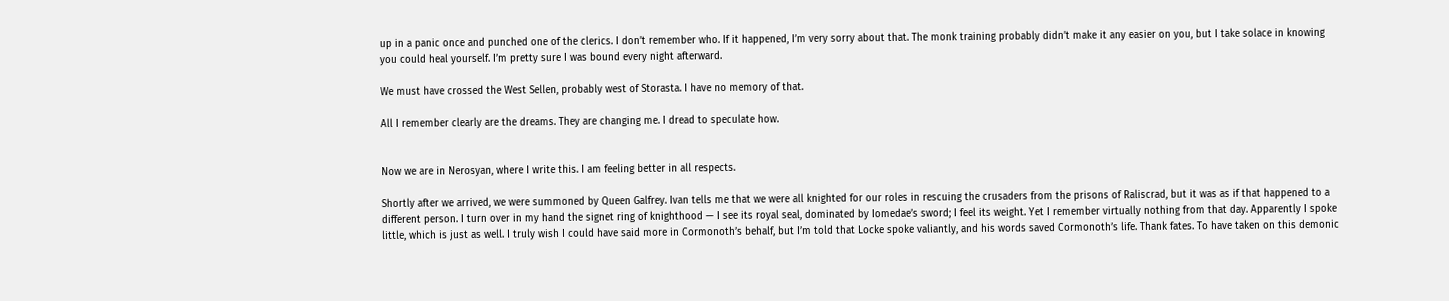up in a panic once and punched one of the clerics. I don’t remember who. If it happened, I’m very sorry about that. The monk training probably didn’t make it any easier on you, but I take solace in knowing you could heal yourself. I’m pretty sure I was bound every night afterward.

We must have crossed the West Sellen, probably west of Storasta. I have no memory of that.

All I remember clearly are the dreams. They are changing me. I dread to speculate how.


Now we are in Nerosyan, where I write this. I am feeling better in all respects.

Shortly after we arrived, we were summoned by Queen Galfrey. Ivan tells me that we were all knighted for our roles in rescuing the crusaders from the prisons of Raliscrad, but it was as if that happened to a different person. I turn over in my hand the signet ring of knighthood — I see its royal seal, dominated by Iomedae’s sword; I feel its weight. Yet I remember virtually nothing from that day. Apparently I spoke little, which is just as well. I truly wish I could have said more in Cormonoth’s behalf, but I’m told that Locke spoke valiantly, and his words saved Cormonoth’s life. Thank fates. To have taken on this demonic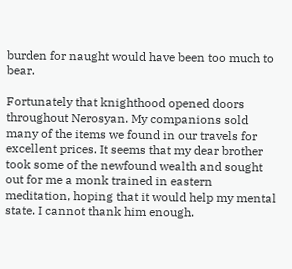burden for naught would have been too much to bear.

Fortunately that knighthood opened doors throughout Nerosyan. My companions sold many of the items we found in our travels for excellent prices. It seems that my dear brother took some of the newfound wealth and sought out for me a monk trained in eastern meditation, hoping that it would help my mental state. I cannot thank him enough.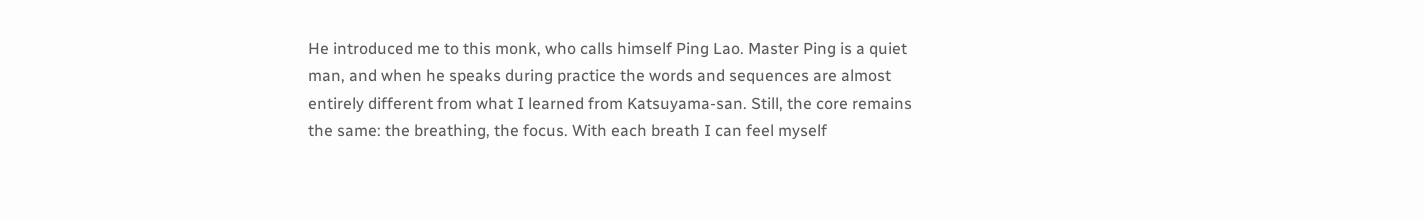He introduced me to this monk, who calls himself Ping Lao. Master Ping is a quiet man, and when he speaks during practice the words and sequences are almost entirely different from what I learned from Katsuyama-san. Still, the core remains the same: the breathing, the focus. With each breath I can feel myself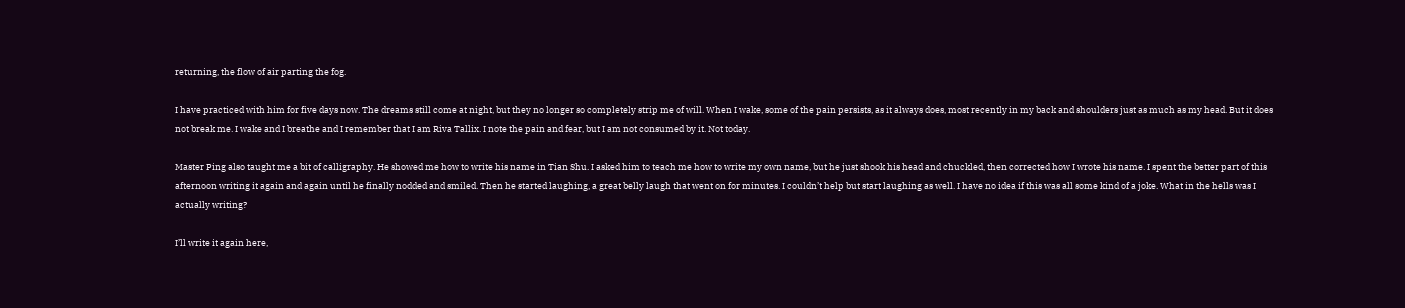returning, the flow of air parting the fog.

I have practiced with him for five days now. The dreams still come at night, but they no longer so completely strip me of will. When I wake, some of the pain persists, as it always does, most recently in my back and shoulders just as much as my head. But it does not break me. I wake and I breathe and I remember that I am Riva Tallix. I note the pain and fear, but I am not consumed by it. Not today.

Master Ping also taught me a bit of calligraphy. He showed me how to write his name in Tian Shu. I asked him to teach me how to write my own name, but he just shook his head and chuckled, then corrected how I wrote his name. I spent the better part of this afternoon writing it again and again until he finally nodded and smiled. Then he started laughing, a great belly laugh that went on for minutes. I couldn’t help but start laughing as well. I have no idea if this was all some kind of a joke. What in the hells was I actually writing?

I’ll write it again here,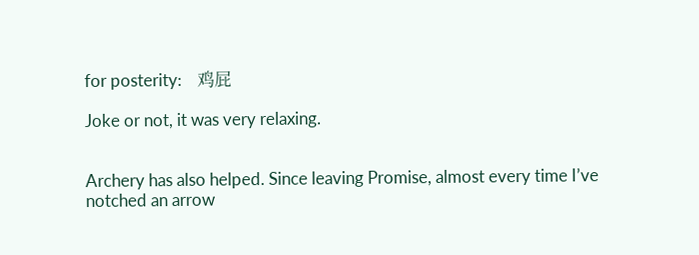for posterity:    鸡屁

Joke or not, it was very relaxing.


Archery has also helped. Since leaving Promise, almost every time I’ve notched an arrow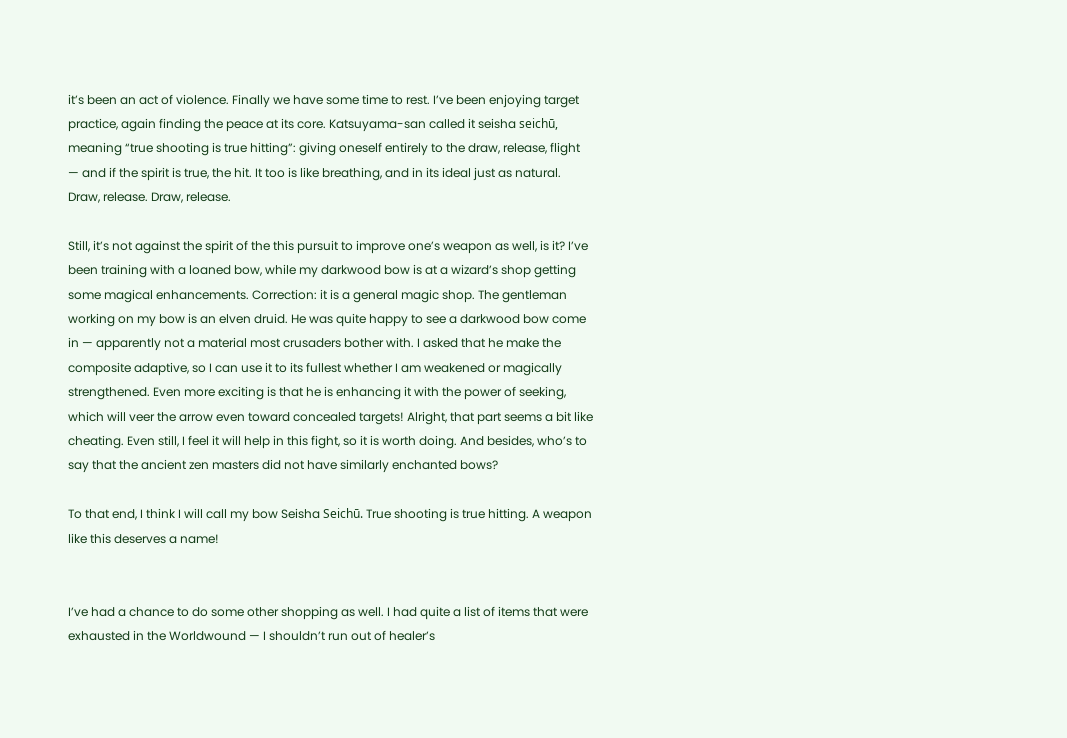it’s been an act of violence. Finally we have some time to rest. I’ve been enjoying target practice, again finding the peace at its core. Katsuyama-san called it seisha seichū, meaning “true shooting is true hitting”: giving oneself entirely to the draw, release, flight — and if the spirit is true, the hit. It too is like breathing, and in its ideal just as natural. Draw, release. Draw, release.

Still, it’s not against the spirit of the this pursuit to improve one’s weapon as well, is it? I’ve been training with a loaned bow, while my darkwood bow is at a wizard’s shop getting some magical enhancements. Correction: it is a general magic shop. The gentleman working on my bow is an elven druid. He was quite happy to see a darkwood bow come in — apparently not a material most crusaders bother with. I asked that he make the composite adaptive, so I can use it to its fullest whether I am weakened or magically strengthened. Even more exciting is that he is enhancing it with the power of seeking, which will veer the arrow even toward concealed targets! Alright, that part seems a bit like cheating. Even still, I feel it will help in this fight, so it is worth doing. And besides, who’s to say that the ancient zen masters did not have similarly enchanted bows?

To that end, I think I will call my bow Seisha Seichū. True shooting is true hitting. A weapon like this deserves a name!


I’ve had a chance to do some other shopping as well. I had quite a list of items that were exhausted in the Worldwound — I shouldn’t run out of healer’s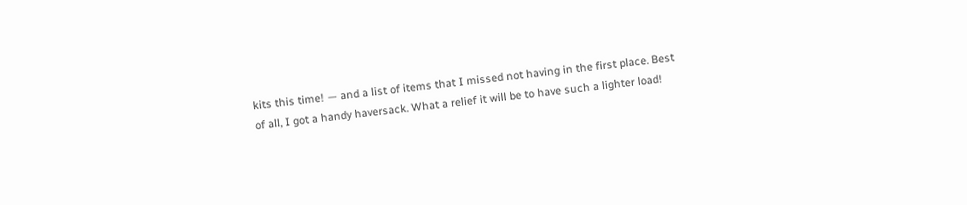kits this time! — and a list of items that I missed not having in the first place. Best of all, I got a handy haversack. What a relief it will be to have such a lighter load!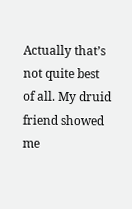Actually that’s not quite best of all. My druid friend showed me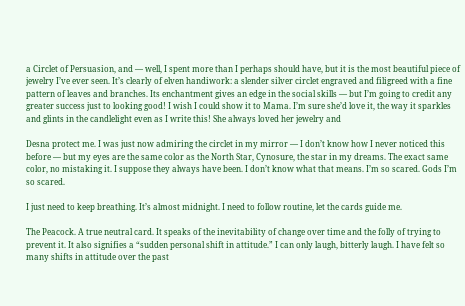a Circlet of Persuasion, and — well, I spent more than I perhaps should have, but it is the most beautiful piece of jewelry I’ve ever seen. It’s clearly of elven handiwork: a slender silver circlet engraved and filigreed with a fine pattern of leaves and branches. Its enchantment gives an edge in the social skills — but I’m going to credit any greater success just to looking good! I wish I could show it to Mama. I’m sure she’d love it, the way it sparkles and glints in the candlelight even as I write this! She always loved her jewelry and

Desna protect me. I was just now admiring the circlet in my mirror — I don’t know how I never noticed this before — but my eyes are the same color as the North Star, Cynosure, the star in my dreams. The exact same color, no mistaking it. I suppose they always have been. I don’t know what that means. I’m so scared. Gods I’m so scared.

I just need to keep breathing. It’s almost midnight. I need to follow routine, let the cards guide me.

The Peacock. A true neutral card. It speaks of the inevitability of change over time and the folly of trying to prevent it. It also signifies a “sudden personal shift in attitude.” I can only laugh, bitterly laugh. I have felt so many shifts in attitude over the past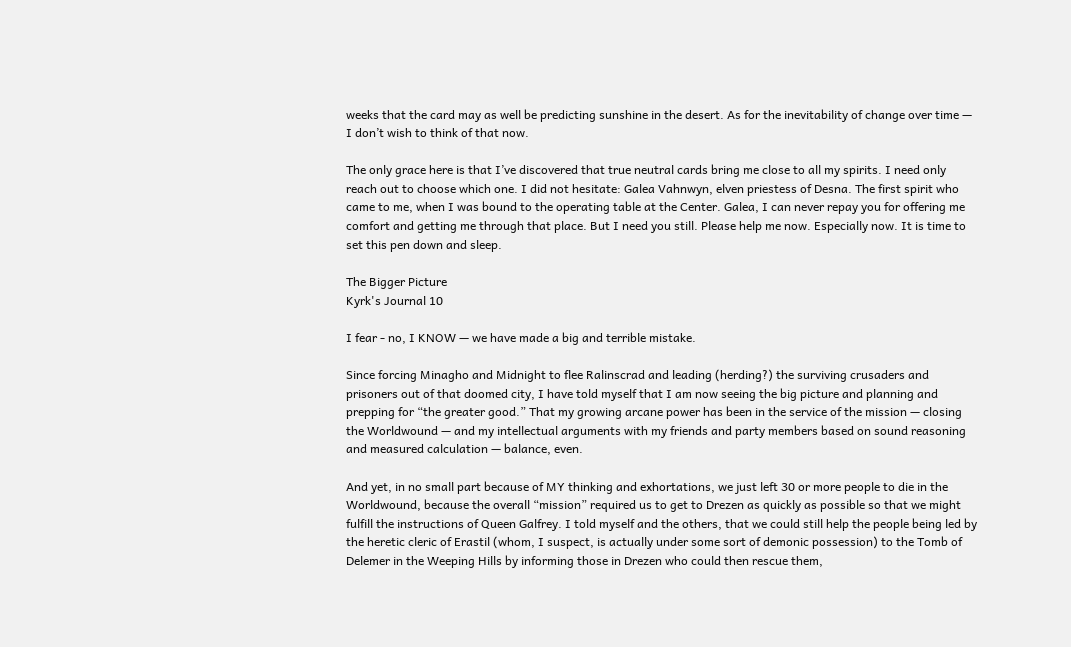weeks that the card may as well be predicting sunshine in the desert. As for the inevitability of change over time — I don’t wish to think of that now.

The only grace here is that I’ve discovered that true neutral cards bring me close to all my spirits. I need only reach out to choose which one. I did not hesitate: Galea Vahnwyn, elven priestess of Desna. The first spirit who came to me, when I was bound to the operating table at the Center. Galea, I can never repay you for offering me comfort and getting me through that place. But I need you still. Please help me now. Especially now. It is time to set this pen down and sleep.

The Bigger Picture
Kyrk's Journal 10

I fear - no, I KNOW — we have made a big and terrible mistake.

Since forcing Minagho and Midnight to flee Ralinscrad and leading (herding?) the surviving crusaders and prisoners out of that doomed city, I have told myself that I am now seeing the big picture and planning and prepping for “the greater good.” That my growing arcane power has been in the service of the mission — closing the Worldwound — and my intellectual arguments with my friends and party members based on sound reasoning and measured calculation — balance, even.

And yet, in no small part because of MY thinking and exhortations, we just left 30 or more people to die in the Worldwound, because the overall “mission” required us to get to Drezen as quickly as possible so that we might fulfill the instructions of Queen Galfrey. I told myself and the others, that we could still help the people being led by the heretic cleric of Erastil (whom, I suspect, is actually under some sort of demonic possession) to the Tomb of Delemer in the Weeping Hills by informing those in Drezen who could then rescue them,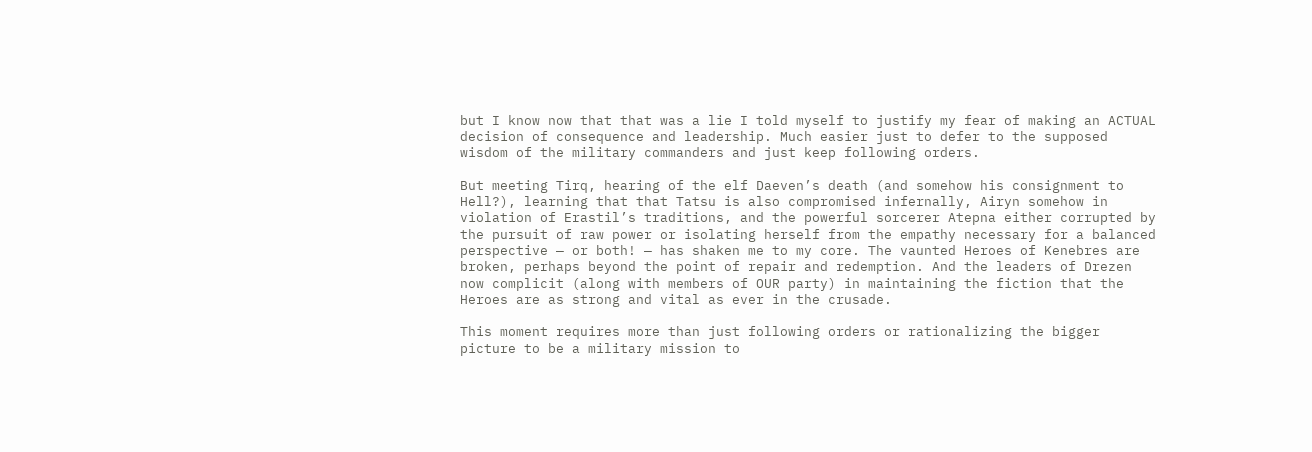but I know now that that was a lie I told myself to justify my fear of making an ACTUAL decision of consequence and leadership. Much easier just to defer to the supposed wisdom of the military commanders and just keep following orders.

But meeting Tirq, hearing of the elf Daeven’s death (and somehow his consignment to Hell?), learning that that Tatsu is also compromised infernally, Airyn somehow in violation of Erastil’s traditions, and the powerful sorcerer Atepna either corrupted by the pursuit of raw power or isolating herself from the empathy necessary for a balanced perspective — or both! — has shaken me to my core. The vaunted Heroes of Kenebres are broken, perhaps beyond the point of repair and redemption. And the leaders of Drezen now complicit (along with members of OUR party) in maintaining the fiction that the Heroes are as strong and vital as ever in the crusade.

This moment requires more than just following orders or rationalizing the bigger picture to be a military mission to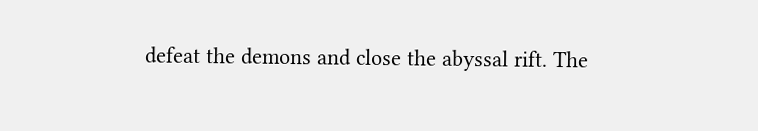defeat the demons and close the abyssal rift. The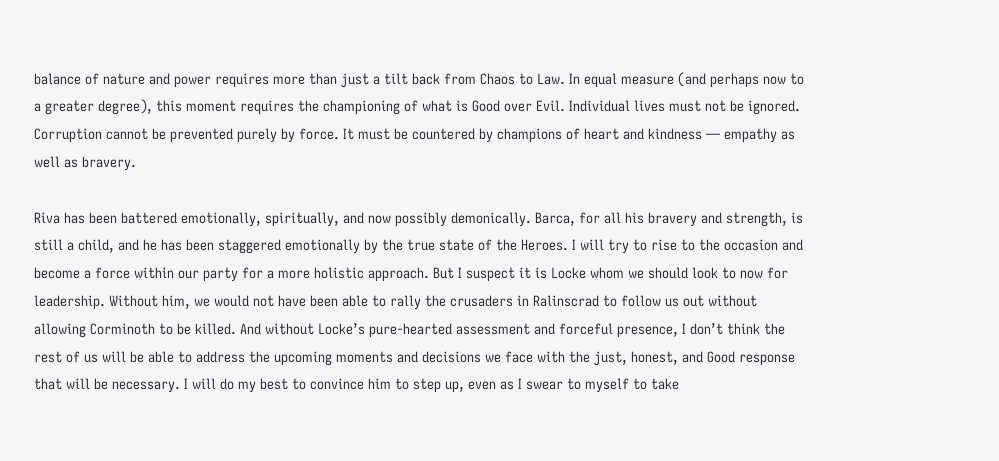balance of nature and power requires more than just a tilt back from Chaos to Law. In equal measure (and perhaps now to a greater degree), this moment requires the championing of what is Good over Evil. Individual lives must not be ignored. Corruption cannot be prevented purely by force. It must be countered by champions of heart and kindness — empathy as well as bravery.

Riva has been battered emotionally, spiritually, and now possibly demonically. Barca, for all his bravery and strength, is still a child, and he has been staggered emotionally by the true state of the Heroes. I will try to rise to the occasion and become a force within our party for a more holistic approach. But I suspect it is Locke whom we should look to now for leadership. Without him, we would not have been able to rally the crusaders in Ralinscrad to follow us out without allowing Corminoth to be killed. And without Locke’s pure-hearted assessment and forceful presence, I don’t think the rest of us will be able to address the upcoming moments and decisions we face with the just, honest, and Good response that will be necessary. I will do my best to convince him to step up, even as I swear to myself to take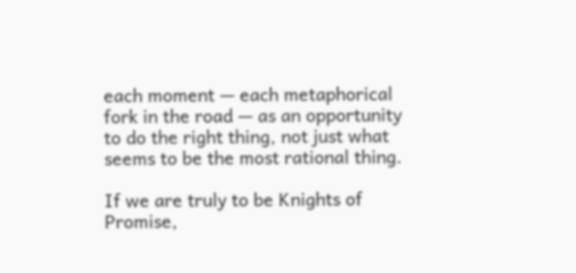each moment — each metaphorical fork in the road — as an opportunity to do the right thing, not just what seems to be the most rational thing.

If we are truly to be Knights of Promise,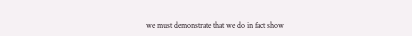we must demonstrate that we do in fact show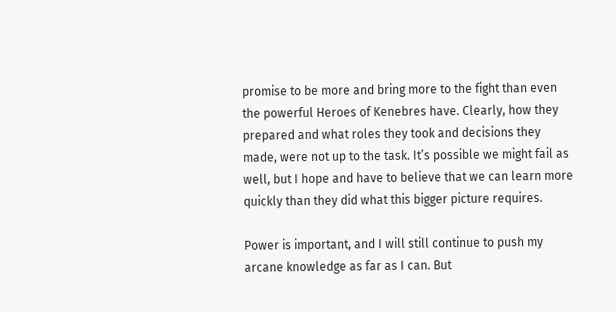promise to be more and bring more to the fight than even the powerful Heroes of Kenebres have. Clearly, how they prepared and what roles they took and decisions they made, were not up to the task. It’s possible we might fail as well, but I hope and have to believe that we can learn more quickly than they did what this bigger picture requires.

Power is important, and I will still continue to push my arcane knowledge as far as I can. But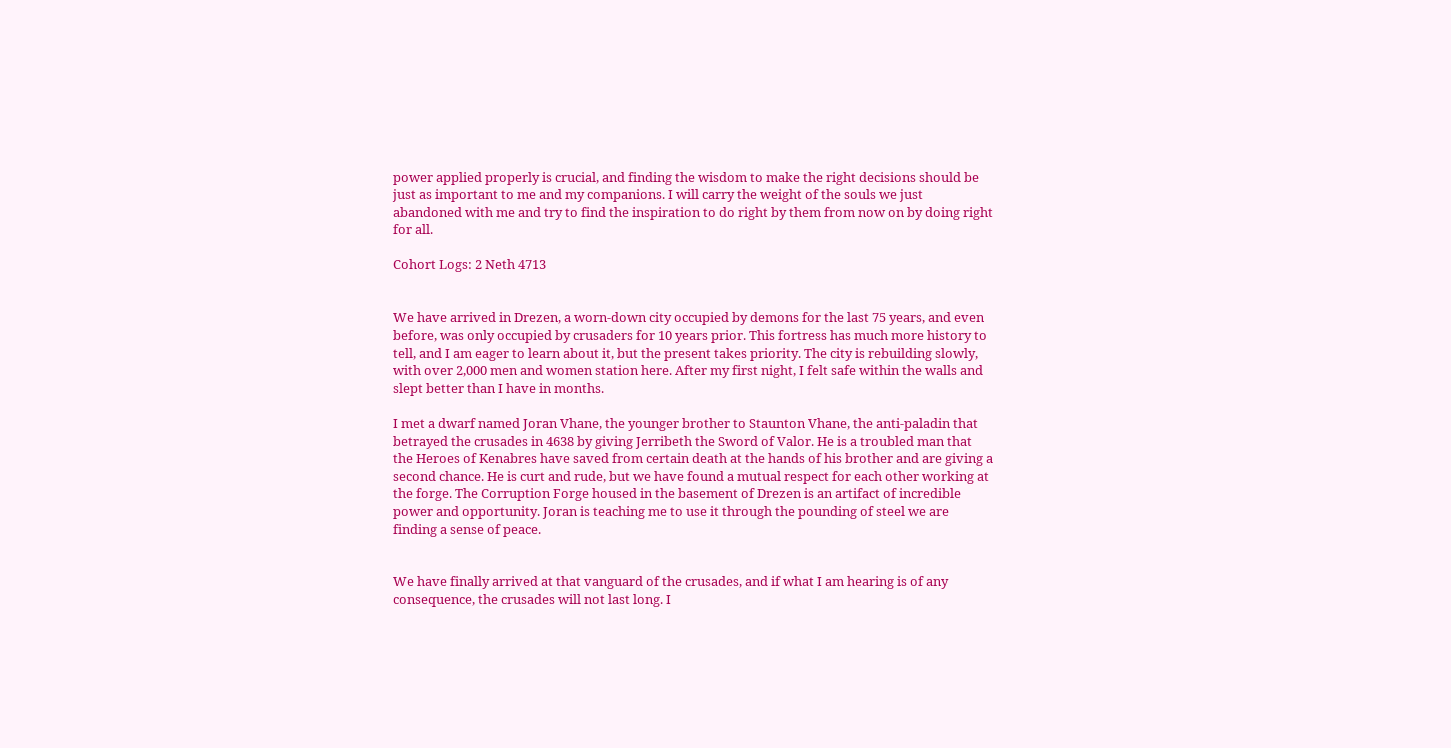power applied properly is crucial, and finding the wisdom to make the right decisions should be just as important to me and my companions. I will carry the weight of the souls we just abandoned with me and try to find the inspiration to do right by them from now on by doing right for all.

Cohort Logs: 2 Neth 4713


We have arrived in Drezen, a worn-down city occupied by demons for the last 75 years, and even before, was only occupied by crusaders for 10 years prior. This fortress has much more history to tell, and I am eager to learn about it, but the present takes priority. The city is rebuilding slowly, with over 2,000 men and women station here. After my first night, I felt safe within the walls and slept better than I have in months.

I met a dwarf named Joran Vhane, the younger brother to Staunton Vhane, the anti-paladin that betrayed the crusades in 4638 by giving Jerribeth the Sword of Valor. He is a troubled man that the Heroes of Kenabres have saved from certain death at the hands of his brother and are giving a second chance. He is curt and rude, but we have found a mutual respect for each other working at the forge. The Corruption Forge housed in the basement of Drezen is an artifact of incredible power and opportunity. Joran is teaching me to use it through the pounding of steel we are finding a sense of peace.


We have finally arrived at that vanguard of the crusades, and if what I am hearing is of any consequence, the crusades will not last long. I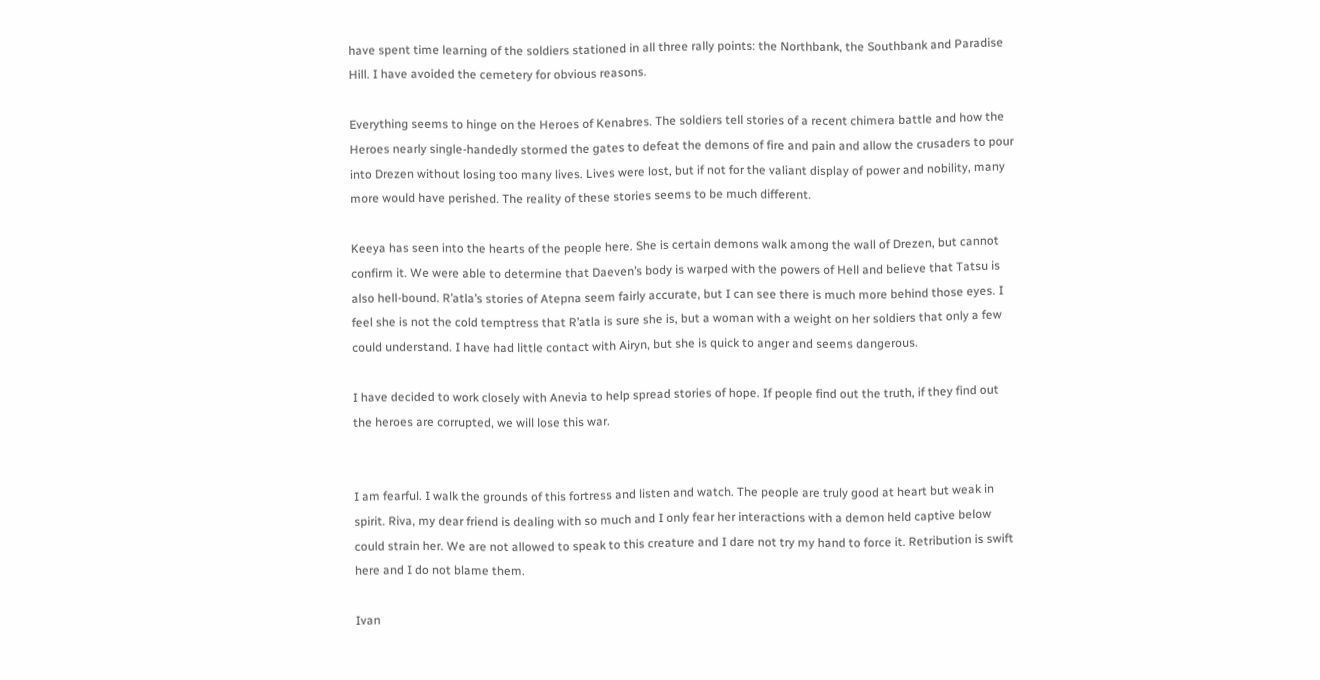have spent time learning of the soldiers stationed in all three rally points: the Northbank, the Southbank and Paradise Hill. I have avoided the cemetery for obvious reasons.

Everything seems to hinge on the Heroes of Kenabres. The soldiers tell stories of a recent chimera battle and how the Heroes nearly single-handedly stormed the gates to defeat the demons of fire and pain and allow the crusaders to pour into Drezen without losing too many lives. Lives were lost, but if not for the valiant display of power and nobility, many more would have perished. The reality of these stories seems to be much different.

Keeya has seen into the hearts of the people here. She is certain demons walk among the wall of Drezen, but cannot confirm it. We were able to determine that Daeven’s body is warped with the powers of Hell and believe that Tatsu is also hell-bound. R’atla’s stories of Atepna seem fairly accurate, but I can see there is much more behind those eyes. I feel she is not the cold temptress that R’atla is sure she is, but a woman with a weight on her soldiers that only a few could understand. I have had little contact with Airyn, but she is quick to anger and seems dangerous.

I have decided to work closely with Anevia to help spread stories of hope. If people find out the truth, if they find out the heroes are corrupted, we will lose this war.


I am fearful. I walk the grounds of this fortress and listen and watch. The people are truly good at heart but weak in spirit. Riva, my dear friend is dealing with so much and I only fear her interactions with a demon held captive below could strain her. We are not allowed to speak to this creature and I dare not try my hand to force it. Retribution is swift here and I do not blame them.

Ivan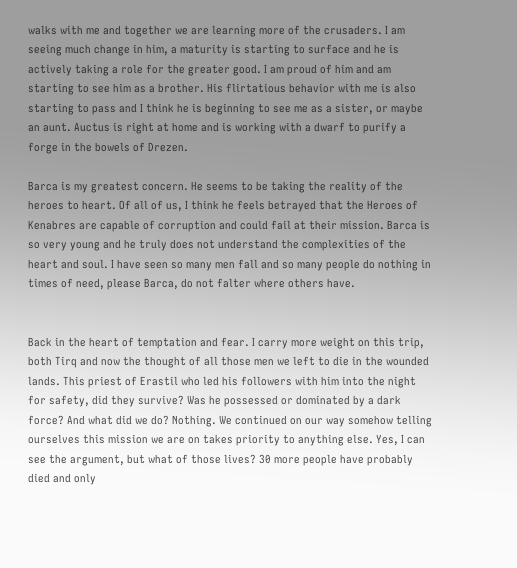walks with me and together we are learning more of the crusaders. I am seeing much change in him, a maturity is starting to surface and he is actively taking a role for the greater good. I am proud of him and am starting to see him as a brother. His flirtatious behavior with me is also starting to pass and I think he is beginning to see me as a sister, or maybe an aunt. Auctus is right at home and is working with a dwarf to purify a forge in the bowels of Drezen.

Barca is my greatest concern. He seems to be taking the reality of the heroes to heart. Of all of us, I think he feels betrayed that the Heroes of Kenabres are capable of corruption and could fail at their mission. Barca is so very young and he truly does not understand the complexities of the heart and soul. I have seen so many men fall and so many people do nothing in times of need, please Barca, do not falter where others have.


Back in the heart of temptation and fear. I carry more weight on this trip, both Tirq and now the thought of all those men we left to die in the wounded lands. This priest of Erastil who led his followers with him into the night for safety, did they survive? Was he possessed or dominated by a dark force? And what did we do? Nothing. We continued on our way somehow telling ourselves this mission we are on takes priority to anything else. Yes, I can see the argument, but what of those lives? 30 more people have probably died and only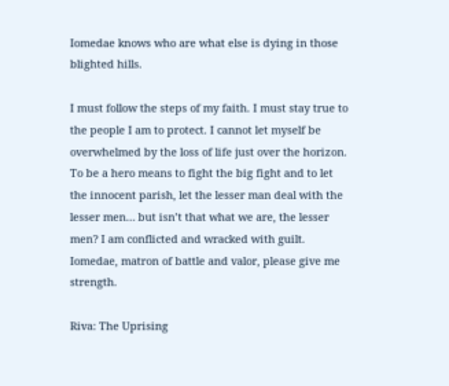Iomedae knows who are what else is dying in those blighted hills.

I must follow the steps of my faith. I must stay true to the people I am to protect. I cannot let myself be overwhelmed by the loss of life just over the horizon. To be a hero means to fight the big fight and to let the innocent parish, let the lesser man deal with the lesser men… but isn’t that what we are, the lesser men? I am conflicted and wracked with guilt. Iomedae, matron of battle and valor, please give me strength.

Riva: The Uprising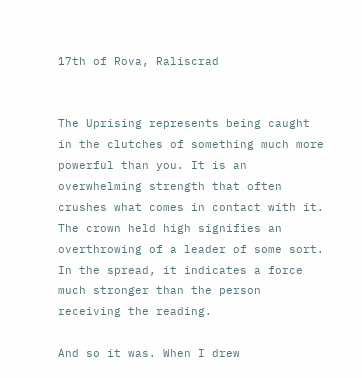17th of Rova, Raliscrad


The Uprising represents being caught in the clutches of something much more powerful than you. It is an overwhelming strength that often crushes what comes in contact with it. The crown held high signifies an overthrowing of a leader of some sort. In the spread, it indicates a force much stronger than the person receiving the reading.

And so it was. When I drew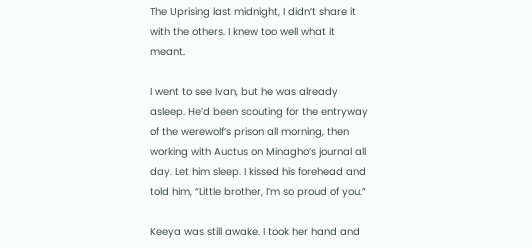The Uprising last midnight, I didn’t share it with the others. I knew too well what it meant.

I went to see Ivan, but he was already asleep. He’d been scouting for the entryway of the werewolf’s prison all morning, then working with Auctus on Minagho’s journal all day. Let him sleep. I kissed his forehead and told him, “Little brother, I’m so proud of you.”

Keeya was still awake. I took her hand and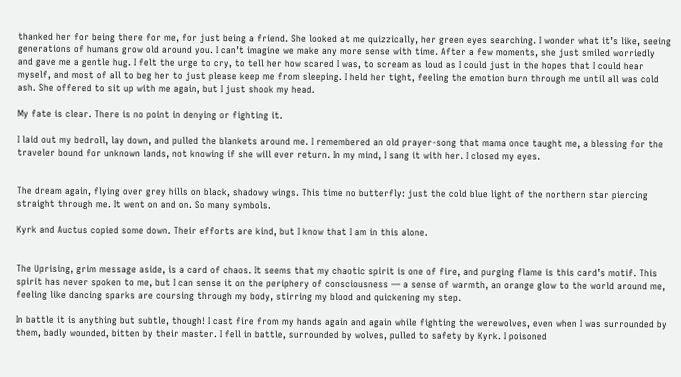thanked her for being there for me, for just being a friend. She looked at me quizzically, her green eyes searching. I wonder what it’s like, seeing generations of humans grow old around you. I can’t imagine we make any more sense with time. After a few moments, she just smiled worriedly and gave me a gentle hug. I felt the urge to cry, to tell her how scared I was, to scream as loud as I could just in the hopes that I could hear myself, and most of all to beg her to just please keep me from sleeping. I held her tight, feeling the emotion burn through me until all was cold ash. She offered to sit up with me again, but I just shook my head.

My fate is clear. There is no point in denying or fighting it.

I laid out my bedroll, lay down, and pulled the blankets around me. I remembered an old prayer-song that mama once taught me, a blessing for the traveler bound for unknown lands, not knowing if she will ever return. In my mind, I sang it with her. I closed my eyes.


The dream again, flying over grey hills on black, shadowy wings. This time no butterfly: just the cold blue light of the northern star piercing straight through me. It went on and on. So many symbols.

Kyrk and Auctus copied some down. Their efforts are kind, but I know that I am in this alone.


The Uprising, grim message aside, is a card of chaos. It seems that my chaotic spirit is one of fire, and purging flame is this card’s motif. This spirit has never spoken to me, but I can sense it on the periphery of consciousness — a sense of warmth, an orange glow to the world around me, feeling like dancing sparks are coursing through my body, stirring my blood and quickening my step.

In battle it is anything but subtle, though! I cast fire from my hands again and again while fighting the werewolves, even when I was surrounded by them, badly wounded, bitten by their master. I fell in battle, surrounded by wolves, pulled to safety by Kyrk. I poisoned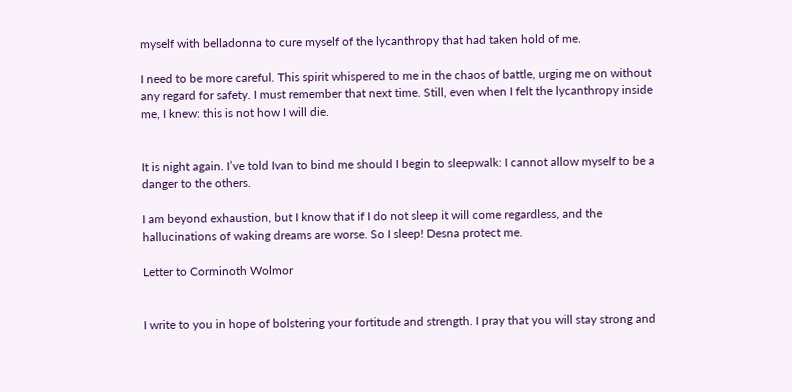myself with belladonna to cure myself of the lycanthropy that had taken hold of me.

I need to be more careful. This spirit whispered to me in the chaos of battle, urging me on without any regard for safety. I must remember that next time. Still, even when I felt the lycanthropy inside me, I knew: this is not how I will die.


It is night again. I’ve told Ivan to bind me should I begin to sleepwalk: I cannot allow myself to be a danger to the others.

I am beyond exhaustion, but I know that if I do not sleep it will come regardless, and the hallucinations of waking dreams are worse. So I sleep! Desna protect me.

Letter to Corminoth Wolmor


I write to you in hope of bolstering your fortitude and strength. I pray that you will stay strong and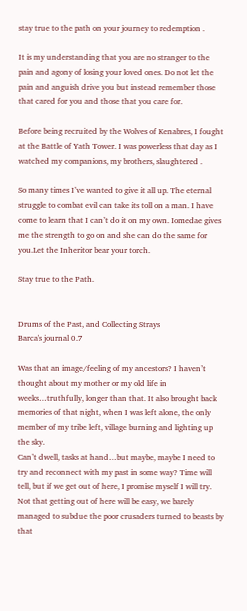stay true to the path on your journey to redemption .

It is my understanding that you are no stranger to the pain and agony of losing your loved ones. Do not let the pain and anguish drive you but instead remember those that cared for you and those that you care for.

Before being recruited by the Wolves of Kenabres, I fought at the Battle of Yath Tower. I was powerless that day as I watched my companions, my brothers, slaughtered .

So many times I’ve wanted to give it all up. The eternal struggle to combat evil can take its toll on a man. I have come to learn that I can’t do it on my own. Iomedae gives me the strength to go on and she can do the same for you.Let the Inheritor bear your torch.

Stay true to the Path.


Drums of the Past, and Collecting Strays
Barca's journal 0.7

Was that an image/feeling of my ancestors? I haven’t thought about my mother or my old life in weeks…truthfully, longer than that. It also brought back memories of that night, when I was left alone, the only member of my tribe left, village burning and lighting up the sky.
Can’t dwell, tasks at hand…but maybe, maybe I need to try and reconnect with my past in some way? Time will tell, but if we get out of here, I promise myself I will try.
Not that getting out of here will be easy, we barely managed to subdue the poor crusaders turned to beasts by that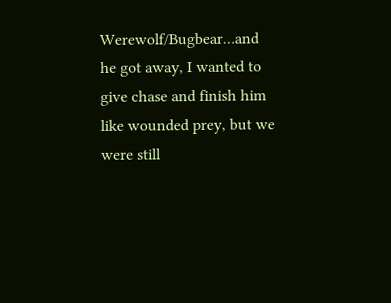Werewolf/Bugbear…and he got away, I wanted to give chase and finish him like wounded prey, but we were still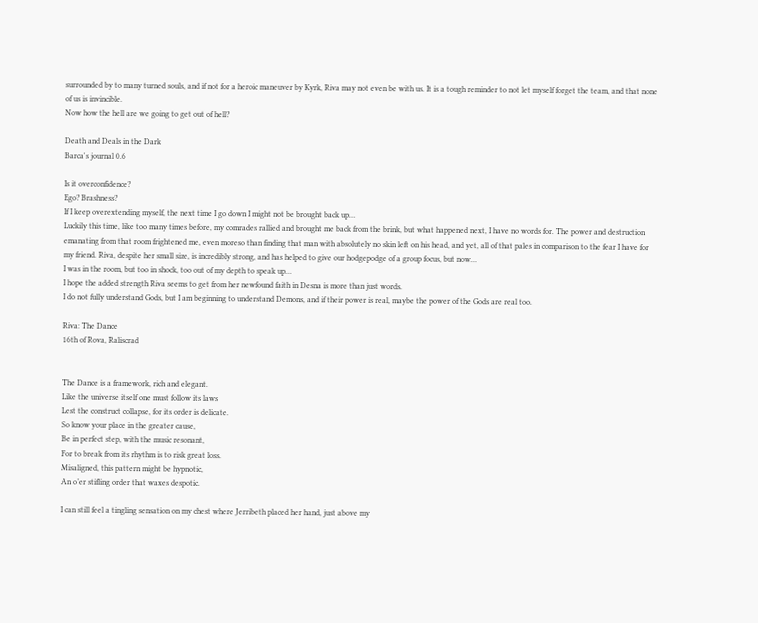surrounded by to many turned souls, and if not for a heroic maneuver by Kyrk, Riva may not even be with us. It is a tough reminder to not let myself forget the team, and that none of us is invincible.
Now how the hell are we going to get out of hell?

Death and Deals in the Dark
Barca's journal 0.6

Is it overconfidence?
Ego? Brashness?
If I keep overextending myself, the next time I go down I might not be brought back up…
Luckily this time, like too many times before, my comrades rallied and brought me back from the brink, but what happened next, I have no words for. The power and destruction emanating from that room frightened me, even moreso than finding that man with absolutely no skin left on his head, and yet, all of that pales in comparison to the fear I have for my friend. Riva, despite her small size, is incredibly strong, and has helped to give our hodgepodge of a group focus, but now…
I was in the room, but too in shock, too out of my depth to speak up…
I hope the added strength Riva seems to get from her newfound faith in Desna is more than just words.
I do not fully understand Gods, but I am beginning to understand Demons, and if their power is real, maybe the power of the Gods are real too.

Riva: The Dance
16th of Rova, Raliscrad


The Dance is a framework, rich and elegant.
Like the universe itself one must follow its laws
Lest the construct collapse, for its order is delicate.
So know your place in the greater cause,
Be in perfect step, with the music resonant,
For to break from its rhythm is to risk great loss.
Misaligned, this pattern might be hypnotic,
An o’er stifling order that waxes despotic.

I can still feel a tingling sensation on my chest where Jerribeth placed her hand, just above my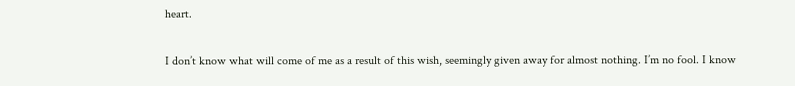heart.

I don’t know what will come of me as a result of this wish, seemingly given away for almost nothing. I’m no fool. I know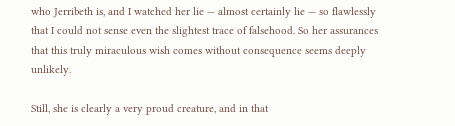who Jerribeth is, and I watched her lie — almost certainly lie — so flawlessly that I could not sense even the slightest trace of falsehood. So her assurances that this truly miraculous wish comes without consequence seems deeply unlikely.

Still, she is clearly a very proud creature, and in that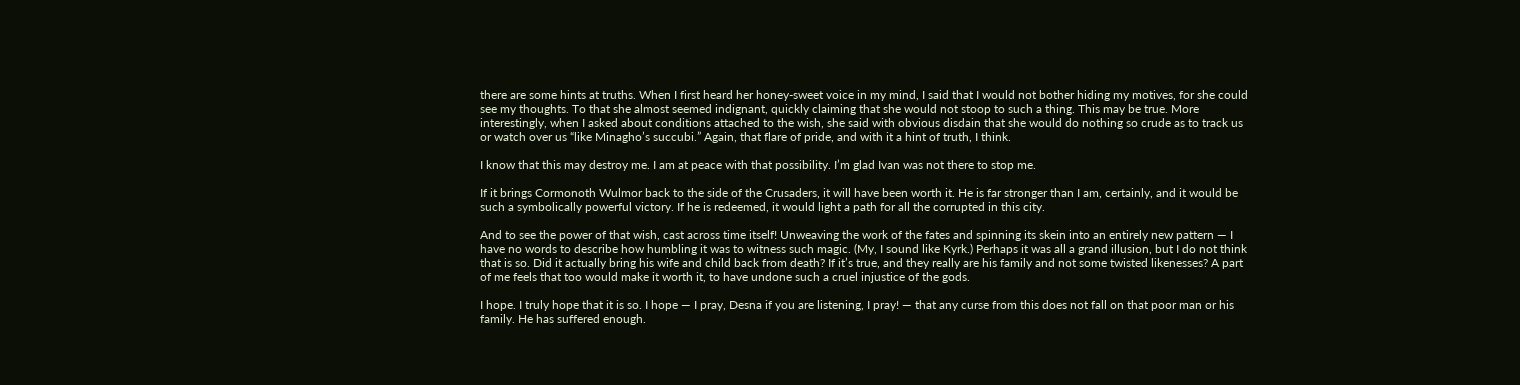there are some hints at truths. When I first heard her honey-sweet voice in my mind, I said that I would not bother hiding my motives, for she could see my thoughts. To that she almost seemed indignant, quickly claiming that she would not stoop to such a thing. This may be true. More interestingly, when I asked about conditions attached to the wish, she said with obvious disdain that she would do nothing so crude as to track us or watch over us “like Minagho’s succubi.” Again, that flare of pride, and with it a hint of truth, I think.

I know that this may destroy me. I am at peace with that possibility. I’m glad Ivan was not there to stop me.

If it brings Cormonoth Wulmor back to the side of the Crusaders, it will have been worth it. He is far stronger than I am, certainly, and it would be such a symbolically powerful victory. If he is redeemed, it would light a path for all the corrupted in this city.

And to see the power of that wish, cast across time itself! Unweaving the work of the fates and spinning its skein into an entirely new pattern — I have no words to describe how humbling it was to witness such magic. (My, I sound like Kyrk.) Perhaps it was all a grand illusion, but I do not think that is so. Did it actually bring his wife and child back from death? If it’s true, and they really are his family and not some twisted likenesses? A part of me feels that too would make it worth it, to have undone such a cruel injustice of the gods.

I hope. I truly hope that it is so. I hope — I pray, Desna if you are listening, I pray! — that any curse from this does not fall on that poor man or his family. He has suffered enough.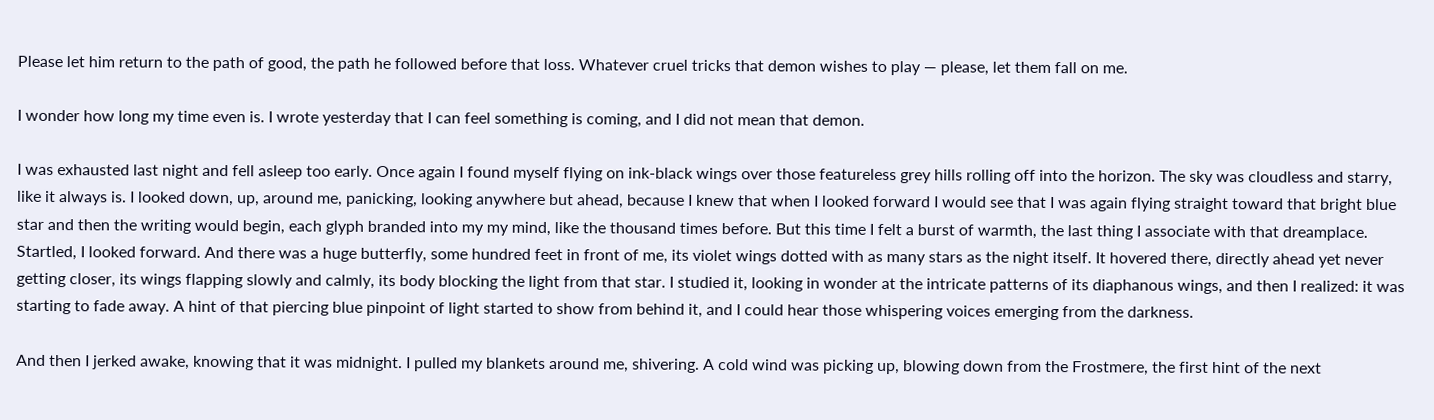Please let him return to the path of good, the path he followed before that loss. Whatever cruel tricks that demon wishes to play — please, let them fall on me.

I wonder how long my time even is. I wrote yesterday that I can feel something is coming, and I did not mean that demon.

I was exhausted last night and fell asleep too early. Once again I found myself flying on ink-black wings over those featureless grey hills rolling off into the horizon. The sky was cloudless and starry, like it always is. I looked down, up, around me, panicking, looking anywhere but ahead, because I knew that when I looked forward I would see that I was again flying straight toward that bright blue star and then the writing would begin, each glyph branded into my my mind, like the thousand times before. But this time I felt a burst of warmth, the last thing I associate with that dreamplace. Startled, I looked forward. And there was a huge butterfly, some hundred feet in front of me, its violet wings dotted with as many stars as the night itself. It hovered there, directly ahead yet never getting closer, its wings flapping slowly and calmly, its body blocking the light from that star. I studied it, looking in wonder at the intricate patterns of its diaphanous wings, and then I realized: it was starting to fade away. A hint of that piercing blue pinpoint of light started to show from behind it, and I could hear those whispering voices emerging from the darkness.

And then I jerked awake, knowing that it was midnight. I pulled my blankets around me, shivering. A cold wind was picking up, blowing down from the Frostmere, the first hint of the next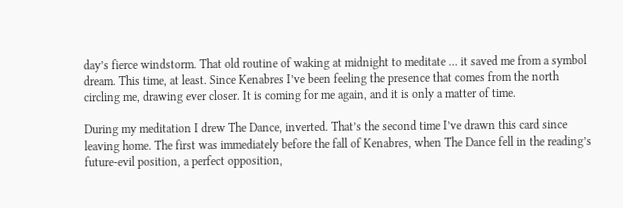day’s fierce windstorm. That old routine of waking at midnight to meditate … it saved me from a symbol dream. This time, at least. Since Kenabres I’ve been feeling the presence that comes from the north circling me, drawing ever closer. It is coming for me again, and it is only a matter of time.

During my meditation I drew The Dance, inverted. That’s the second time I’ve drawn this card since leaving home. The first was immediately before the fall of Kenabres, when The Dance fell in the reading’s future-evil position, a perfect opposition,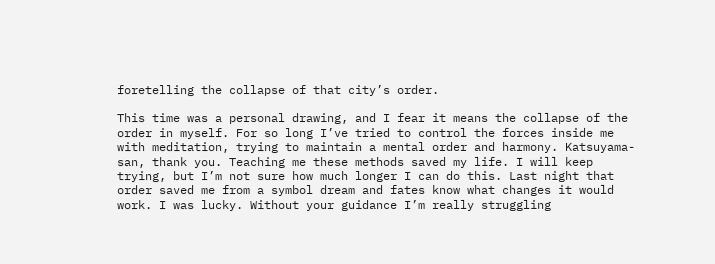foretelling the collapse of that city’s order.

This time was a personal drawing, and I fear it means the collapse of the order in myself. For so long I’ve tried to control the forces inside me with meditation, trying to maintain a mental order and harmony. Katsuyama-san, thank you. Teaching me these methods saved my life. I will keep trying, but I’m not sure how much longer I can do this. Last night that order saved me from a symbol dream and fates know what changes it would work. I was lucky. Without your guidance I’m really struggling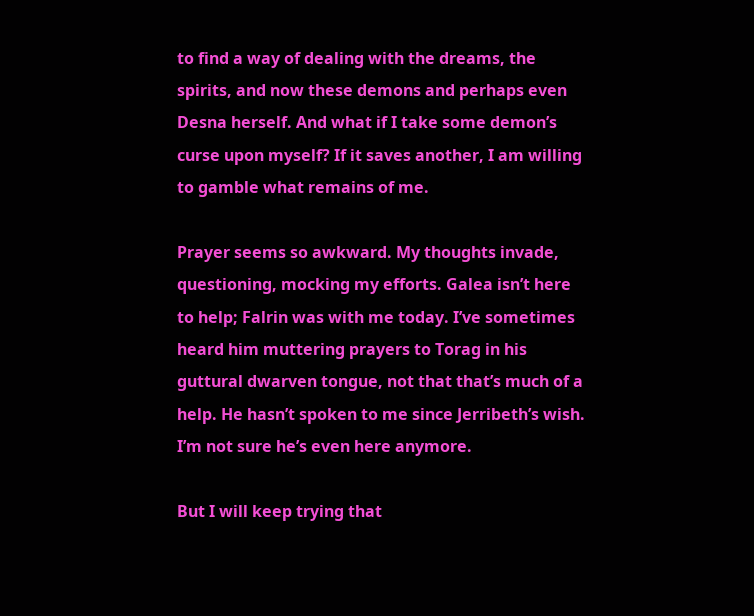to find a way of dealing with the dreams, the spirits, and now these demons and perhaps even Desna herself. And what if I take some demon’s curse upon myself? If it saves another, I am willing to gamble what remains of me.

Prayer seems so awkward. My thoughts invade, questioning, mocking my efforts. Galea isn’t here to help; Falrin was with me today. I’ve sometimes heard him muttering prayers to Torag in his guttural dwarven tongue, not that that’s much of a help. He hasn’t spoken to me since Jerribeth’s wish. I’m not sure he’s even here anymore.

But I will keep trying that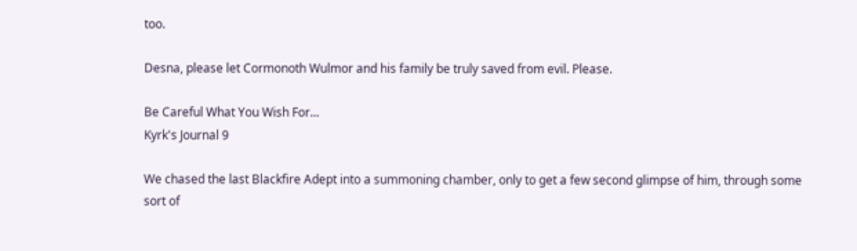too.

Desna, please let Cormonoth Wulmor and his family be truly saved from evil. Please.

Be Careful What You Wish For...
Kyrk's Journal 9

We chased the last Blackfire Adept into a summoning chamber, only to get a few second glimpse of him, through some sort of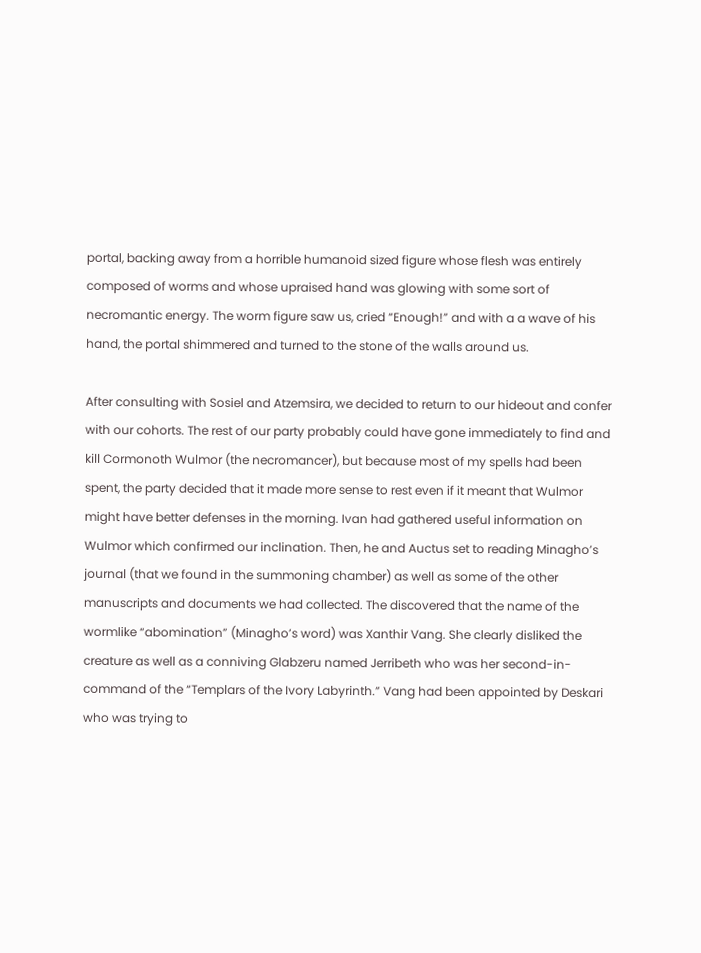portal, backing away from a horrible humanoid sized figure whose flesh was entirely composed of worms and whose upraised hand was glowing with some sort of necromantic energy. The worm figure saw us, cried “Enough!” and with a a wave of his hand, the portal shimmered and turned to the stone of the walls around us.

After consulting with Sosiel and Atzemsira, we decided to return to our hideout and confer with our cohorts. The rest of our party probably could have gone immediately to find and kill Cormonoth Wulmor (the necromancer), but because most of my spells had been spent, the party decided that it made more sense to rest even if it meant that Wulmor might have better defenses in the morning. Ivan had gathered useful information on Wulmor which confirmed our inclination. Then, he and Auctus set to reading Minagho’s journal (that we found in the summoning chamber) as well as some of the other manuscripts and documents we had collected. The discovered that the name of the wormlike “abomination” (Minagho’s word) was Xanthir Vang. She clearly disliked the creature as well as a conniving Glabzeru named Jerribeth who was her second-in-command of the “Templars of the Ivory Labyrinth.” Vang had been appointed by Deskari who was trying to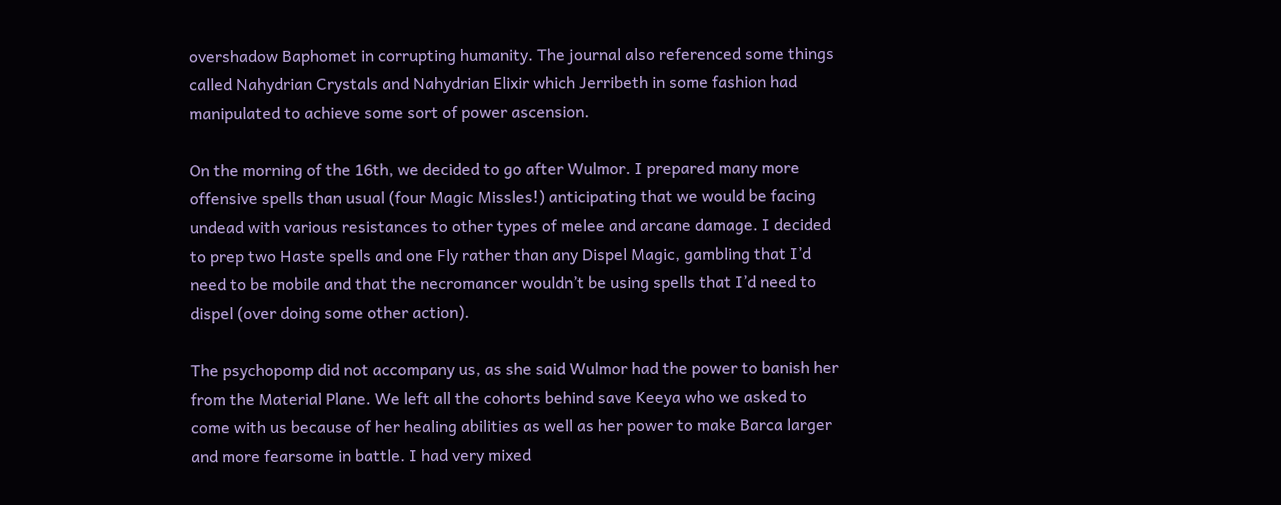overshadow Baphomet in corrupting humanity. The journal also referenced some things called Nahydrian Crystals and Nahydrian Elixir which Jerribeth in some fashion had manipulated to achieve some sort of power ascension.

On the morning of the 16th, we decided to go after Wulmor. I prepared many more offensive spells than usual (four Magic Missles!) anticipating that we would be facing undead with various resistances to other types of melee and arcane damage. I decided to prep two Haste spells and one Fly rather than any Dispel Magic, gambling that I’d need to be mobile and that the necromancer wouldn’t be using spells that I’d need to dispel (over doing some other action).

The psychopomp did not accompany us, as she said Wulmor had the power to banish her from the Material Plane. We left all the cohorts behind save Keeya who we asked to come with us because of her healing abilities as well as her power to make Barca larger and more fearsome in battle. I had very mixed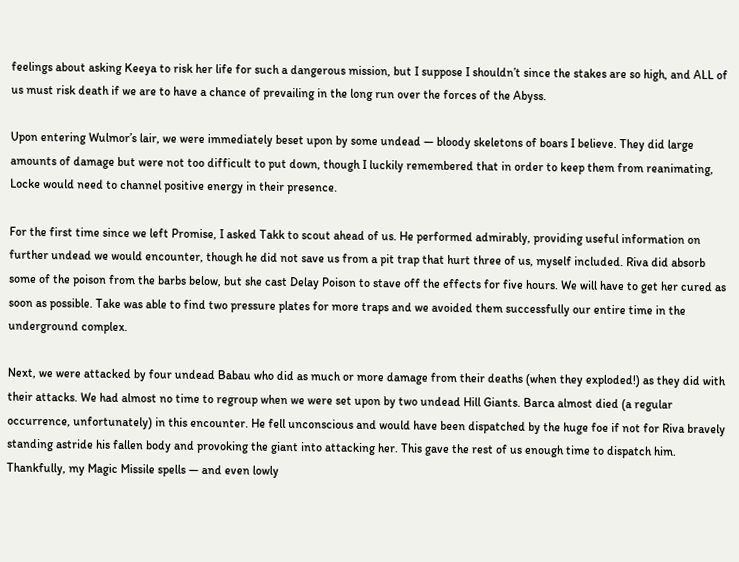feelings about asking Keeya to risk her life for such a dangerous mission, but I suppose I shouldn’t since the stakes are so high, and ALL of us must risk death if we are to have a chance of prevailing in the long run over the forces of the Abyss.

Upon entering Wulmor’s lair, we were immediately beset upon by some undead — bloody skeletons of boars I believe. They did large amounts of damage but were not too difficult to put down, though I luckily remembered that in order to keep them from reanimating, Locke would need to channel positive energy in their presence.

For the first time since we left Promise, I asked Takk to scout ahead of us. He performed admirably, providing useful information on further undead we would encounter, though he did not save us from a pit trap that hurt three of us, myself included. Riva did absorb some of the poison from the barbs below, but she cast Delay Poison to stave off the effects for five hours. We will have to get her cured as soon as possible. Take was able to find two pressure plates for more traps and we avoided them successfully our entire time in the underground complex.

Next, we were attacked by four undead Babau who did as much or more damage from their deaths (when they exploded!) as they did with their attacks. We had almost no time to regroup when we were set upon by two undead Hill Giants. Barca almost died (a regular occurrence, unfortunately) in this encounter. He fell unconscious and would have been dispatched by the huge foe if not for Riva bravely standing astride his fallen body and provoking the giant into attacking her. This gave the rest of us enough time to dispatch him. Thankfully, my Magic Missile spells — and even lowly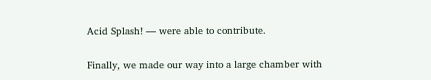Acid Splash! — were able to contribute.

Finally, we made our way into a large chamber with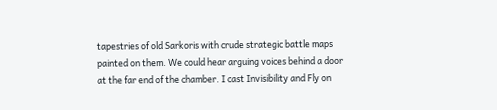tapestries of old Sarkoris with crude strategic battle maps painted on them. We could hear arguing voices behind a door at the far end of the chamber. I cast Invisibility and Fly on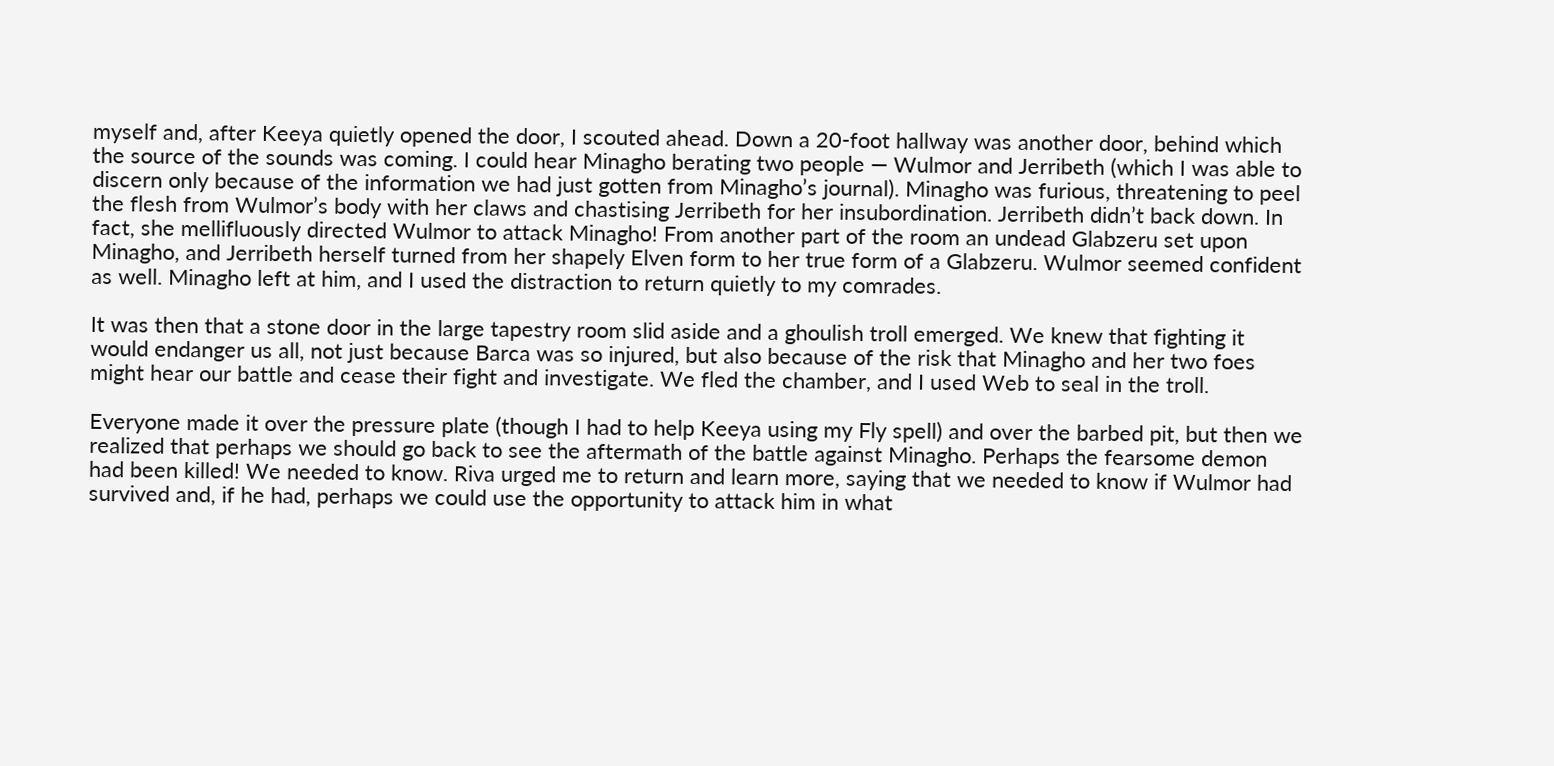myself and, after Keeya quietly opened the door, I scouted ahead. Down a 20-foot hallway was another door, behind which the source of the sounds was coming. I could hear Minagho berating two people — Wulmor and Jerribeth (which I was able to discern only because of the information we had just gotten from Minagho’s journal). Minagho was furious, threatening to peel the flesh from Wulmor’s body with her claws and chastising Jerribeth for her insubordination. Jerribeth didn’t back down. In fact, she mellifluously directed Wulmor to attack Minagho! From another part of the room an undead Glabzeru set upon Minagho, and Jerribeth herself turned from her shapely Elven form to her true form of a Glabzeru. Wulmor seemed confident as well. Minagho left at him, and I used the distraction to return quietly to my comrades.

It was then that a stone door in the large tapestry room slid aside and a ghoulish troll emerged. We knew that fighting it would endanger us all, not just because Barca was so injured, but also because of the risk that Minagho and her two foes might hear our battle and cease their fight and investigate. We fled the chamber, and I used Web to seal in the troll.

Everyone made it over the pressure plate (though I had to help Keeya using my Fly spell) and over the barbed pit, but then we realized that perhaps we should go back to see the aftermath of the battle against Minagho. Perhaps the fearsome demon had been killed! We needed to know. Riva urged me to return and learn more, saying that we needed to know if Wulmor had survived and, if he had, perhaps we could use the opportunity to attack him in what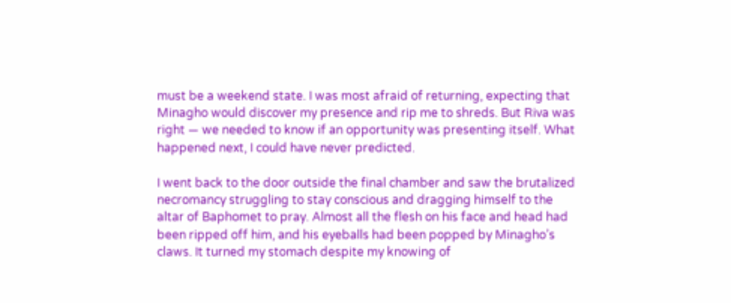must be a weekend state. I was most afraid of returning, expecting that Minagho would discover my presence and rip me to shreds. But Riva was right — we needed to know if an opportunity was presenting itself. What happened next, I could have never predicted.

I went back to the door outside the final chamber and saw the brutalized necromancy struggling to stay conscious and dragging himself to the altar of Baphomet to pray. Almost all the flesh on his face and head had been ripped off him, and his eyeballs had been popped by Minagho’s claws. It turned my stomach despite my knowing of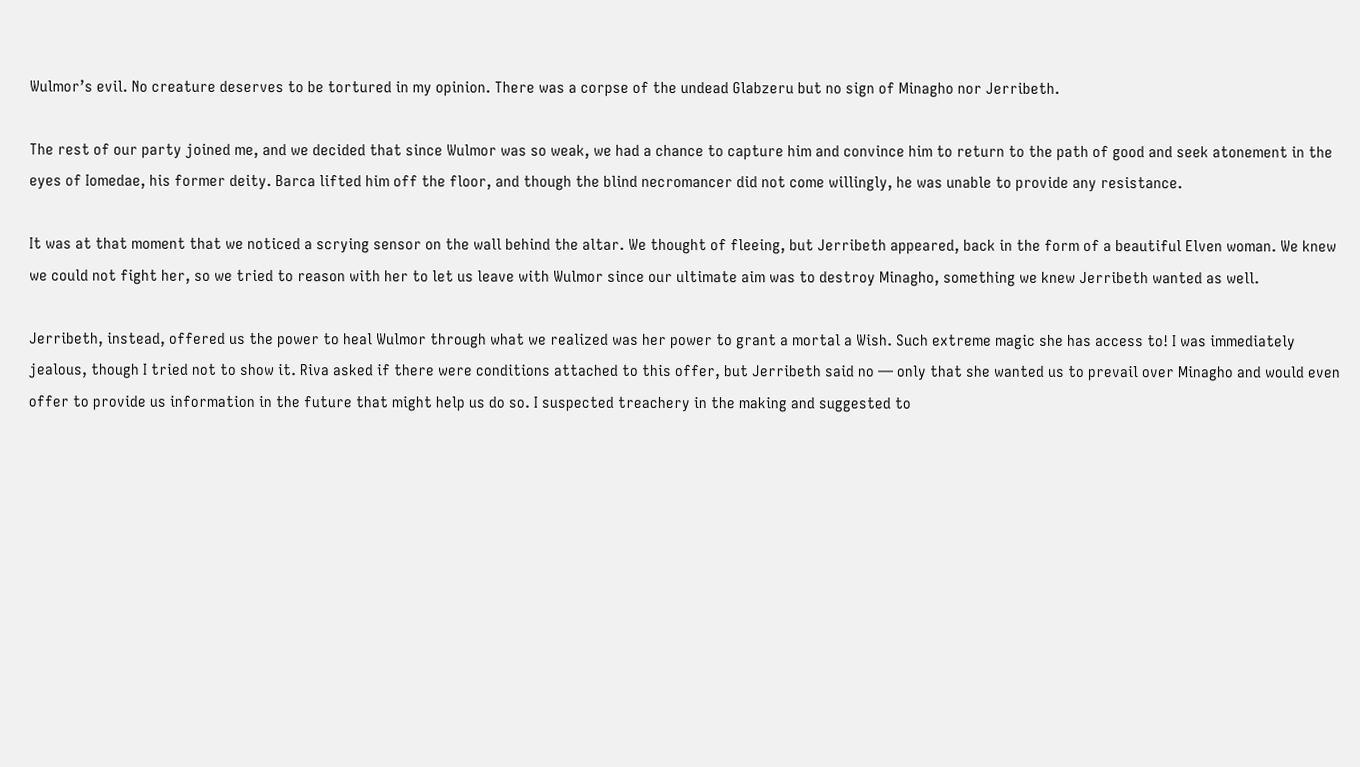Wulmor’s evil. No creature deserves to be tortured in my opinion. There was a corpse of the undead Glabzeru but no sign of Minagho nor Jerribeth.

The rest of our party joined me, and we decided that since Wulmor was so weak, we had a chance to capture him and convince him to return to the path of good and seek atonement in the eyes of Iomedae, his former deity. Barca lifted him off the floor, and though the blind necromancer did not come willingly, he was unable to provide any resistance.

It was at that moment that we noticed a scrying sensor on the wall behind the altar. We thought of fleeing, but Jerribeth appeared, back in the form of a beautiful Elven woman. We knew we could not fight her, so we tried to reason with her to let us leave with Wulmor since our ultimate aim was to destroy Minagho, something we knew Jerribeth wanted as well.

Jerribeth, instead, offered us the power to heal Wulmor through what we realized was her power to grant a mortal a Wish. Such extreme magic she has access to! I was immediately jealous, though I tried not to show it. Riva asked if there were conditions attached to this offer, but Jerribeth said no — only that she wanted us to prevail over Minagho and would even offer to provide us information in the future that might help us do so. I suspected treachery in the making and suggested to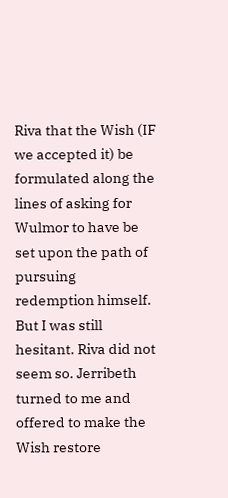Riva that the Wish (IF we accepted it) be formulated along the lines of asking for Wulmor to have be set upon the path of pursuing redemption himself. But I was still hesitant. Riva did not seem so. Jerribeth turned to me and offered to make the Wish restore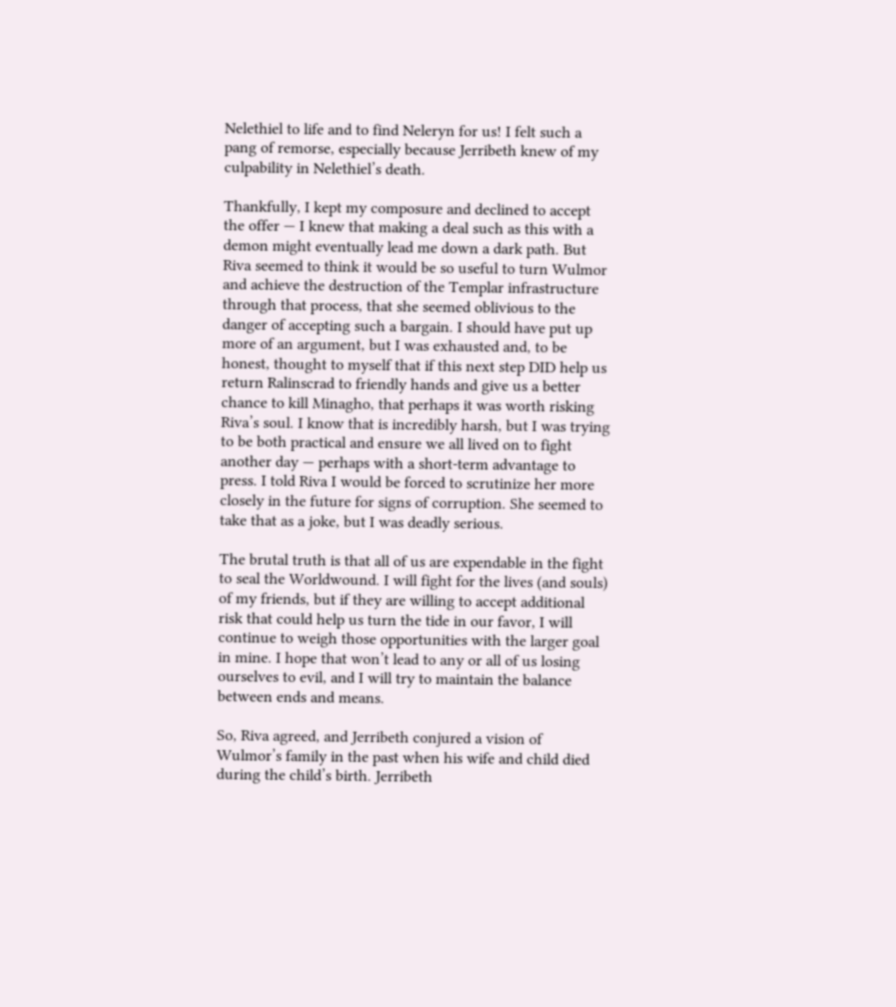Nelethiel to life and to find Neleryn for us! I felt such a pang of remorse, especially because Jerribeth knew of my culpability in Nelethiel’s death.

Thankfully, I kept my composure and declined to accept the offer — I knew that making a deal such as this with a demon might eventually lead me down a dark path. But Riva seemed to think it would be so useful to turn Wulmor and achieve the destruction of the Templar infrastructure through that process, that she seemed oblivious to the danger of accepting such a bargain. I should have put up more of an argument, but I was exhausted and, to be honest, thought to myself that if this next step DID help us return Ralinscrad to friendly hands and give us a better chance to kill Minagho, that perhaps it was worth risking Riva’s soul. I know that is incredibly harsh, but I was trying to be both practical and ensure we all lived on to fight another day — perhaps with a short-term advantage to press. I told Riva I would be forced to scrutinize her more closely in the future for signs of corruption. She seemed to take that as a joke, but I was deadly serious.

The brutal truth is that all of us are expendable in the fight to seal the Worldwound. I will fight for the lives (and souls) of my friends, but if they are willing to accept additional risk that could help us turn the tide in our favor, I will continue to weigh those opportunities with the larger goal in mine. I hope that won’t lead to any or all of us losing ourselves to evil, and I will try to maintain the balance between ends and means.

So, Riva agreed, and Jerribeth conjured a vision of Wulmor’s family in the past when his wife and child died during the child’s birth. Jerribeth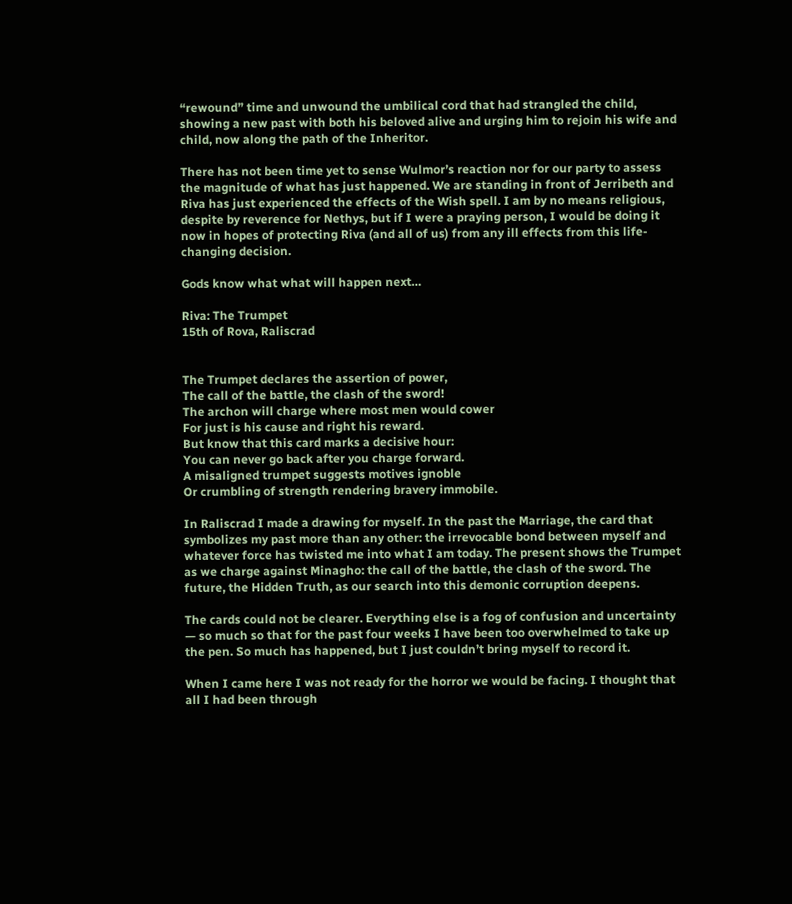“rewound” time and unwound the umbilical cord that had strangled the child, showing a new past with both his beloved alive and urging him to rejoin his wife and child, now along the path of the Inheritor.

There has not been time yet to sense Wulmor’s reaction nor for our party to assess the magnitude of what has just happened. We are standing in front of Jerribeth and Riva has just experienced the effects of the Wish spell. I am by no means religious, despite by reverence for Nethys, but if I were a praying person, I would be doing it now in hopes of protecting Riva (and all of us) from any ill effects from this life-changing decision.

Gods know what what will happen next…

Riva: The Trumpet
15th of Rova, Raliscrad


The Trumpet declares the assertion of power,
The call of the battle, the clash of the sword!
The archon will charge where most men would cower
For just is his cause and right his reward.
But know that this card marks a decisive hour:
You can never go back after you charge forward.
A misaligned trumpet suggests motives ignoble
Or crumbling of strength rendering bravery immobile.

In Raliscrad I made a drawing for myself. In the past the Marriage, the card that symbolizes my past more than any other: the irrevocable bond between myself and whatever force has twisted me into what I am today. The present shows the Trumpet as we charge against Minagho: the call of the battle, the clash of the sword. The future, the Hidden Truth, as our search into this demonic corruption deepens.

The cards could not be clearer. Everything else is a fog of confusion and uncertainty — so much so that for the past four weeks I have been too overwhelmed to take up the pen. So much has happened, but I just couldn’t bring myself to record it.

When I came here I was not ready for the horror we would be facing. I thought that all I had been through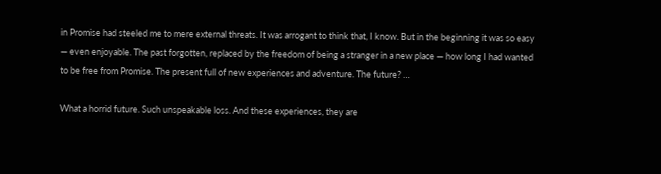in Promise had steeled me to mere external threats. It was arrogant to think that, I know. But in the beginning it was so easy — even enjoyable. The past forgotten, replaced by the freedom of being a stranger in a new place — how long I had wanted to be free from Promise. The present full of new experiences and adventure. The future? …

What a horrid future. Such unspeakable loss. And these experiences, they are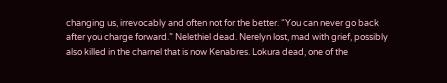changing us, irrevocably and often not for the better. “You can never go back after you charge forward.” Nelethiel dead. Nerelyn lost, mad with grief, possibly also killed in the charnel that is now Kenabres. Lokura dead, one of the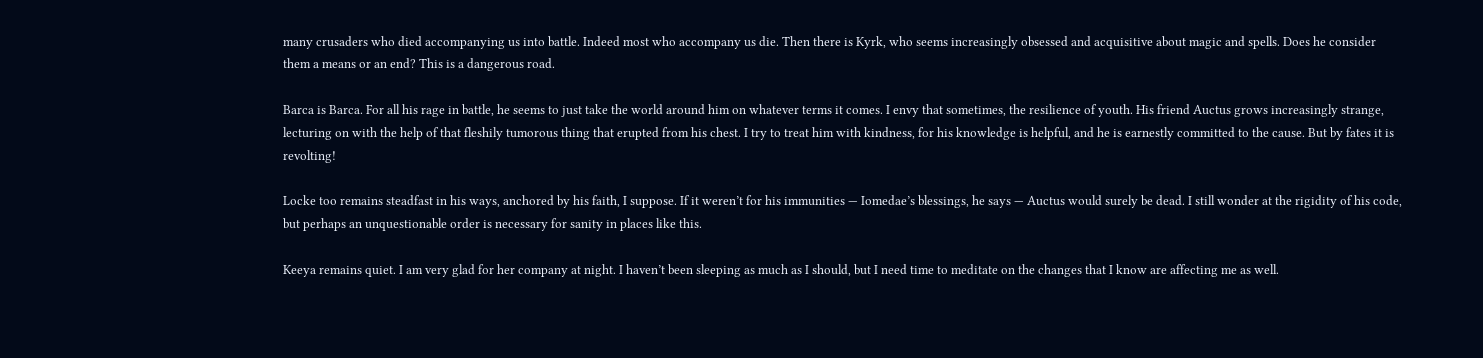many crusaders who died accompanying us into battle. Indeed most who accompany us die. Then there is Kyrk, who seems increasingly obsessed and acquisitive about magic and spells. Does he consider them a means or an end? This is a dangerous road.

Barca is Barca. For all his rage in battle, he seems to just take the world around him on whatever terms it comes. I envy that sometimes, the resilience of youth. His friend Auctus grows increasingly strange, lecturing on with the help of that fleshily tumorous thing that erupted from his chest. I try to treat him with kindness, for his knowledge is helpful, and he is earnestly committed to the cause. But by fates it is revolting!

Locke too remains steadfast in his ways, anchored by his faith, I suppose. If it weren’t for his immunities — Iomedae’s blessings, he says — Auctus would surely be dead. I still wonder at the rigidity of his code, but perhaps an unquestionable order is necessary for sanity in places like this.

Keeya remains quiet. I am very glad for her company at night. I haven’t been sleeping as much as I should, but I need time to meditate on the changes that I know are affecting me as well.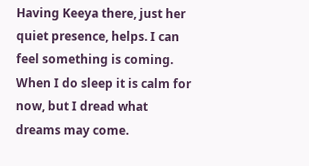Having Keeya there, just her quiet presence, helps. I can feel something is coming. When I do sleep it is calm for now, but I dread what dreams may come.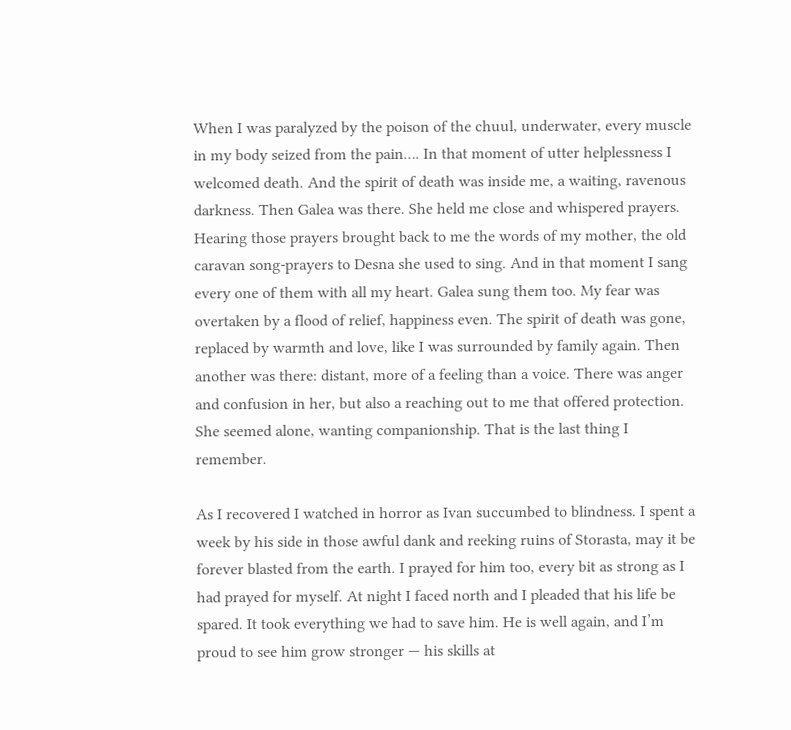When I was paralyzed by the poison of the chuul, underwater, every muscle in my body seized from the pain…. In that moment of utter helplessness I welcomed death. And the spirit of death was inside me, a waiting, ravenous darkness. Then Galea was there. She held me close and whispered prayers. Hearing those prayers brought back to me the words of my mother, the old caravan song-prayers to Desna she used to sing. And in that moment I sang every one of them with all my heart. Galea sung them too. My fear was overtaken by a flood of relief, happiness even. The spirit of death was gone, replaced by warmth and love, like I was surrounded by family again. Then another was there: distant, more of a feeling than a voice. There was anger and confusion in her, but also a reaching out to me that offered protection. She seemed alone, wanting companionship. That is the last thing I remember.

As I recovered I watched in horror as Ivan succumbed to blindness. I spent a week by his side in those awful dank and reeking ruins of Storasta, may it be forever blasted from the earth. I prayed for him too, every bit as strong as I had prayed for myself. At night I faced north and I pleaded that his life be spared. It took everything we had to save him. He is well again, and I’m proud to see him grow stronger — his skills at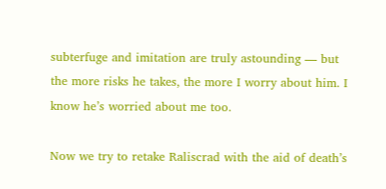subterfuge and imitation are truly astounding — but the more risks he takes, the more I worry about him. I know he’s worried about me too.

Now we try to retake Raliscrad with the aid of death’s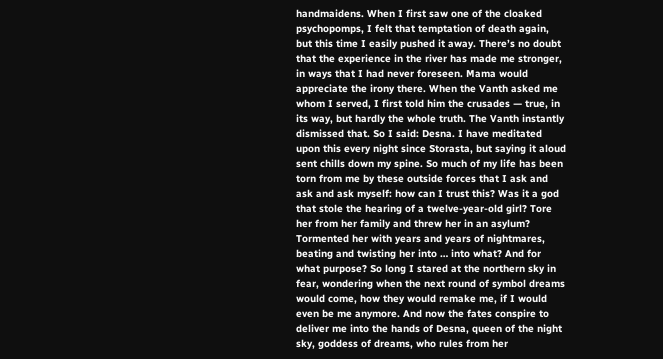handmaidens. When I first saw one of the cloaked psychopomps, I felt that temptation of death again, but this time I easily pushed it away. There’s no doubt that the experience in the river has made me stronger, in ways that I had never foreseen. Mama would appreciate the irony there. When the Vanth asked me whom I served, I first told him the crusades — true, in its way, but hardly the whole truth. The Vanth instantly dismissed that. So I said: Desna. I have meditated upon this every night since Storasta, but saying it aloud sent chills down my spine. So much of my life has been torn from me by these outside forces that I ask and ask and ask myself: how can I trust this? Was it a god that stole the hearing of a twelve-year-old girl? Tore her from her family and threw her in an asylum? Tormented her with years and years of nightmares, beating and twisting her into … into what? And for what purpose? So long I stared at the northern sky in fear, wondering when the next round of symbol dreams would come, how they would remake me, if I would even be me anymore. And now the fates conspire to deliver me into the hands of Desna, queen of the night sky, goddess of dreams, who rules from her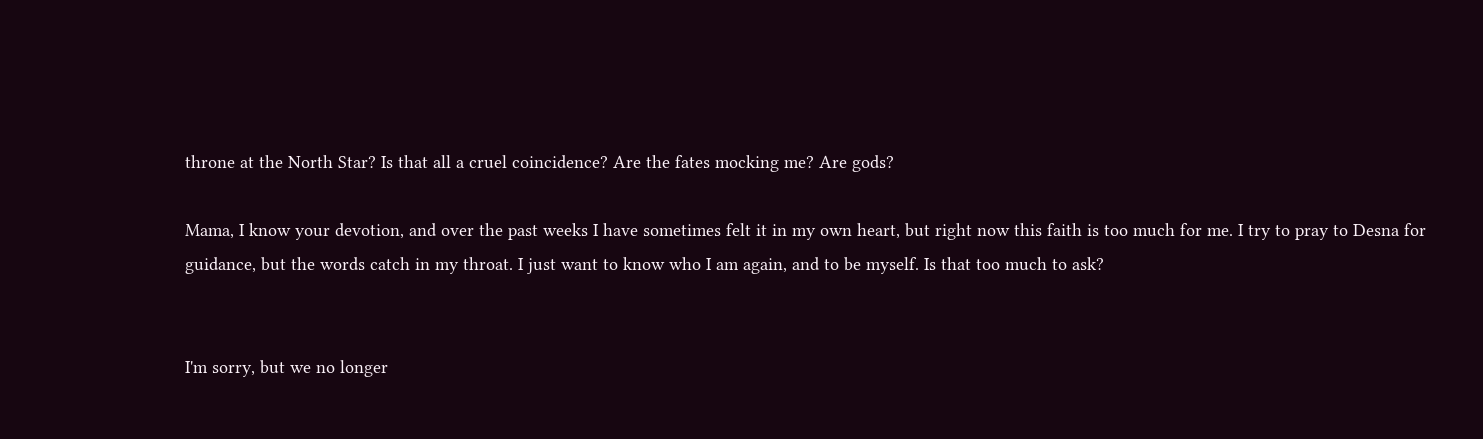throne at the North Star? Is that all a cruel coincidence? Are the fates mocking me? Are gods?

Mama, I know your devotion, and over the past weeks I have sometimes felt it in my own heart, but right now this faith is too much for me. I try to pray to Desna for guidance, but the words catch in my throat. I just want to know who I am again, and to be myself. Is that too much to ask?


I'm sorry, but we no longer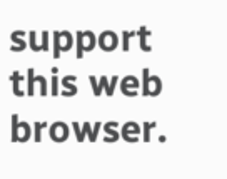support this web browser.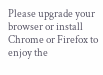Please upgrade your browser or install Chrome or Firefox to enjoy the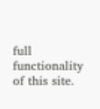full functionality of this site.